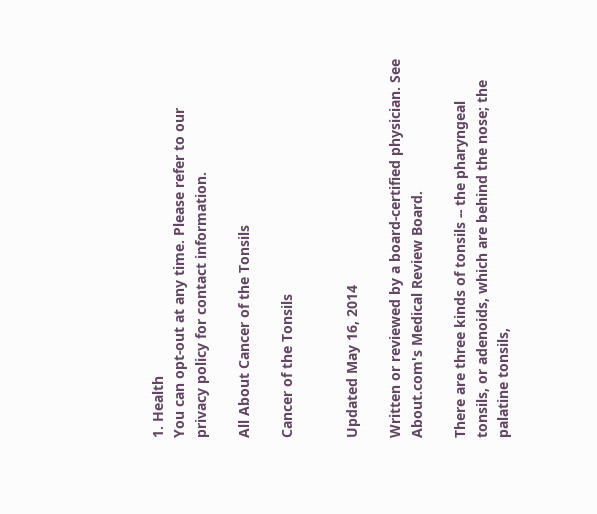1. Health
You can opt-out at any time. Please refer to our privacy policy for contact information.

All About Cancer of the Tonsils

Cancer of the Tonsils


Updated May 16, 2014

Written or reviewed by a board-certified physician. See About.com's Medical Review Board.

There are three kinds of tonsils -- the pharyngeal tonsils, or adenoids, which are behind the nose; the palatine tonsils,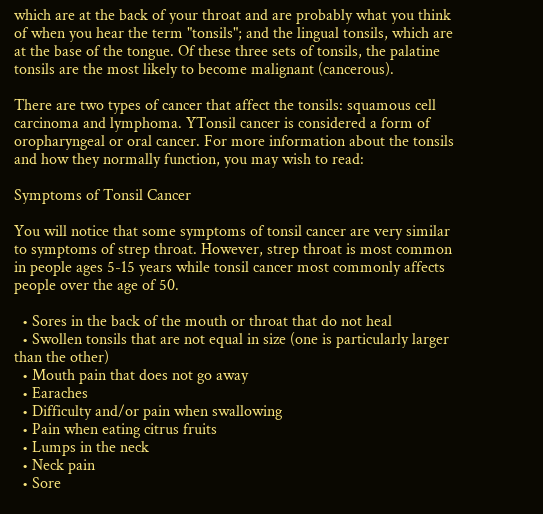which are at the back of your throat and are probably what you think of when you hear the term "tonsils"; and the lingual tonsils, which are at the base of the tongue. Of these three sets of tonsils, the palatine tonsils are the most likely to become malignant (cancerous).

There are two types of cancer that affect the tonsils: squamous cell carcinoma and lymphoma. YTonsil cancer is considered a form of oropharyngeal or oral cancer. For more information about the tonsils and how they normally function, you may wish to read:

Symptoms of Tonsil Cancer

You will notice that some symptoms of tonsil cancer are very similar to symptoms of strep throat. However, strep throat is most common in people ages 5-15 years while tonsil cancer most commonly affects people over the age of 50.

  • Sores in the back of the mouth or throat that do not heal
  • Swollen tonsils that are not equal in size (one is particularly larger than the other)
  • Mouth pain that does not go away
  • Earaches
  • Difficulty and/or pain when swallowing
  • Pain when eating citrus fruits
  • Lumps in the neck
  • Neck pain
  • Sore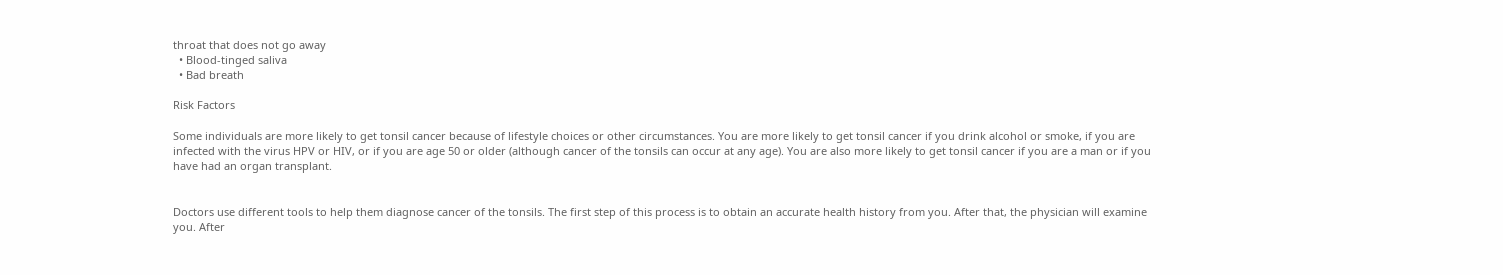throat that does not go away
  • Blood-tinged saliva
  • Bad breath

Risk Factors

Some individuals are more likely to get tonsil cancer because of lifestyle choices or other circumstances. You are more likely to get tonsil cancer if you drink alcohol or smoke, if you are infected with the virus HPV or HIV, or if you are age 50 or older (although cancer of the tonsils can occur at any age). You are also more likely to get tonsil cancer if you are a man or if you have had an organ transplant.


Doctors use different tools to help them diagnose cancer of the tonsils. The first step of this process is to obtain an accurate health history from you. After that, the physician will examine you. After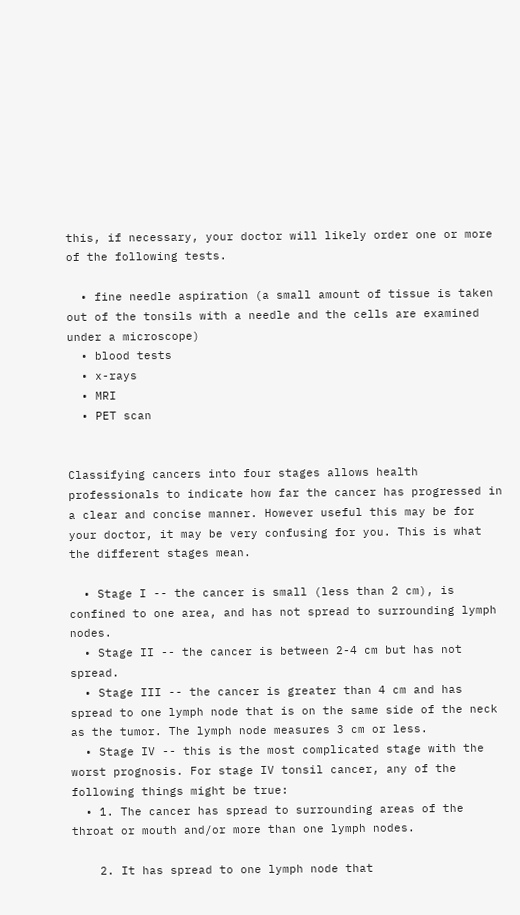this, if necessary, your doctor will likely order one or more of the following tests.

  • fine needle aspiration (a small amount of tissue is taken out of the tonsils with a needle and the cells are examined under a microscope)
  • blood tests
  • x-rays
  • MRI
  • PET scan


Classifying cancers into four stages allows health professionals to indicate how far the cancer has progressed in a clear and concise manner. However useful this may be for your doctor, it may be very confusing for you. This is what the different stages mean.

  • Stage I -- the cancer is small (less than 2 cm), is confined to one area, and has not spread to surrounding lymph nodes.
  • Stage II -- the cancer is between 2-4 cm but has not spread.
  • Stage III -- the cancer is greater than 4 cm and has spread to one lymph node that is on the same side of the neck as the tumor. The lymph node measures 3 cm or less.
  • Stage IV -- this is the most complicated stage with the worst prognosis. For stage IV tonsil cancer, any of the following things might be true:
  • 1. The cancer has spread to surrounding areas of the throat or mouth and/or more than one lymph nodes.

    2. It has spread to one lymph node that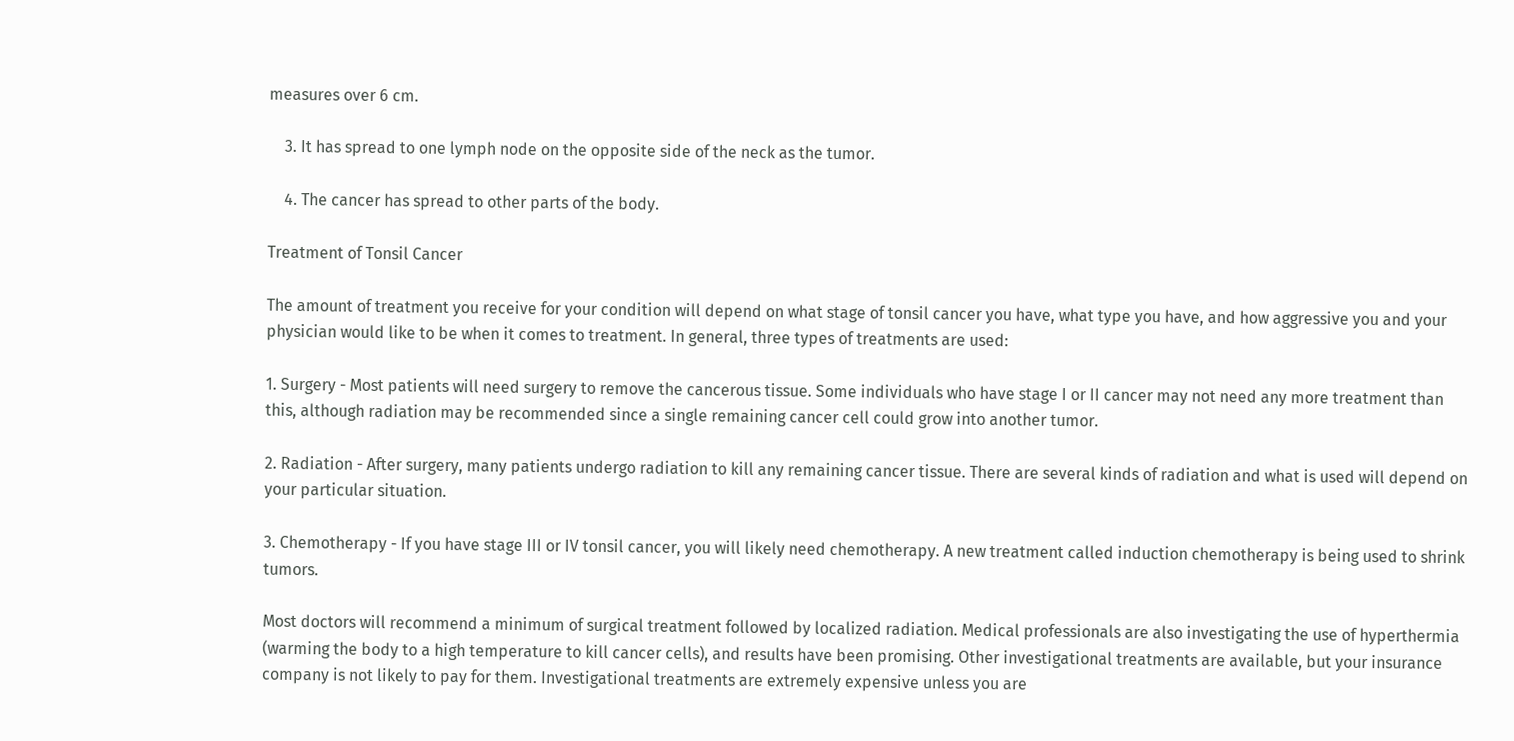measures over 6 cm.

    3. It has spread to one lymph node on the opposite side of the neck as the tumor.

    4. The cancer has spread to other parts of the body.

Treatment of Tonsil Cancer

The amount of treatment you receive for your condition will depend on what stage of tonsil cancer you have, what type you have, and how aggressive you and your physician would like to be when it comes to treatment. In general, three types of treatments are used:

1. Surgery - Most patients will need surgery to remove the cancerous tissue. Some individuals who have stage I or II cancer may not need any more treatment than this, although radiation may be recommended since a single remaining cancer cell could grow into another tumor.

2. Radiation - After surgery, many patients undergo radiation to kill any remaining cancer tissue. There are several kinds of radiation and what is used will depend on your particular situation.

3. Chemotherapy - If you have stage III or IV tonsil cancer, you will likely need chemotherapy. A new treatment called induction chemotherapy is being used to shrink tumors.

Most doctors will recommend a minimum of surgical treatment followed by localized radiation. Medical professionals are also investigating the use of hyperthermia (warming the body to a high temperature to kill cancer cells), and results have been promising. Other investigational treatments are available, but your insurance company is not likely to pay for them. Investigational treatments are extremely expensive unless you are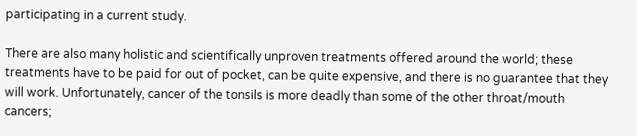participating in a current study.

There are also many holistic and scientifically unproven treatments offered around the world; these treatments have to be paid for out of pocket, can be quite expensive, and there is no guarantee that they will work. Unfortunately, cancer of the tonsils is more deadly than some of the other throat/mouth cancers;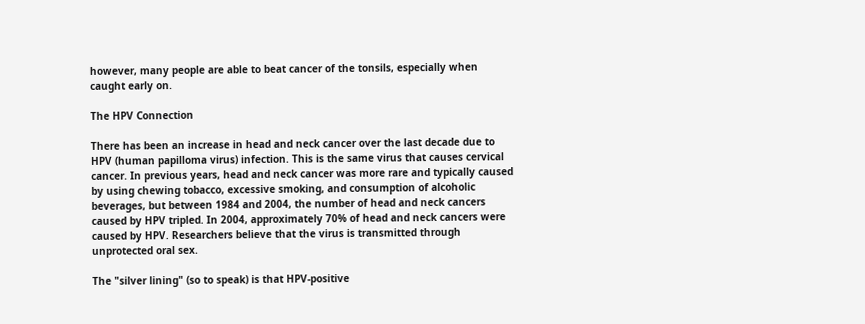however, many people are able to beat cancer of the tonsils, especially when caught early on.

The HPV Connection

There has been an increase in head and neck cancer over the last decade due to HPV (human papilloma virus) infection. This is the same virus that causes cervical cancer. In previous years, head and neck cancer was more rare and typically caused by using chewing tobacco, excessive smoking, and consumption of alcoholic beverages, but between 1984 and 2004, the number of head and neck cancers caused by HPV tripled. In 2004, approximately 70% of head and neck cancers were caused by HPV. Researchers believe that the virus is transmitted through unprotected oral sex.

The "silver lining" (so to speak) is that HPV-positive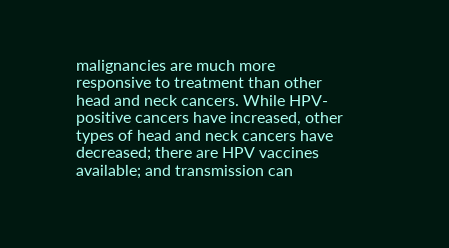malignancies are much more responsive to treatment than other head and neck cancers. While HPV-positive cancers have increased, other types of head and neck cancers have decreased; there are HPV vaccines available; and transmission can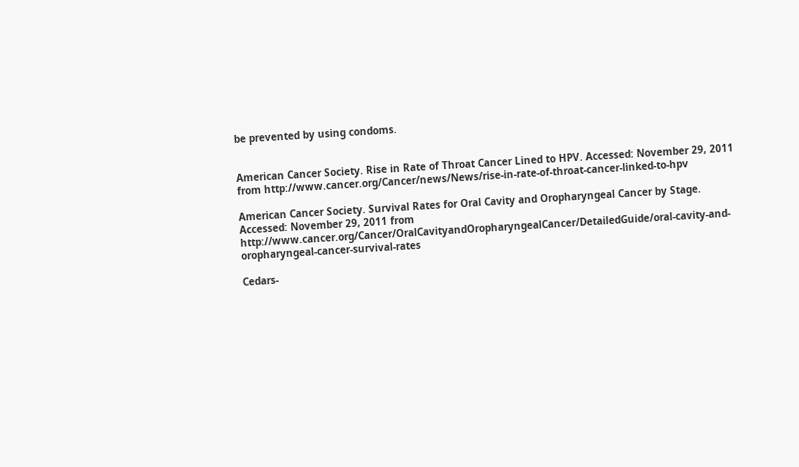be prevented by using condoms.


American Cancer Society. Rise in Rate of Throat Cancer Lined to HPV. Accessed: November 29, 2011 from http://www.cancer.org/Cancer/news/News/rise-in-rate-of-throat-cancer-linked-to-hpv

American Cancer Society. Survival Rates for Oral Cavity and Oropharyngeal Cancer by Stage. Accessed: November 29, 2011 from http://www.cancer.org/Cancer/OralCavityandOropharyngealCancer/DetailedGuide/oral-cavity-and-oropharyngeal-cancer-survival-rates

Cedars-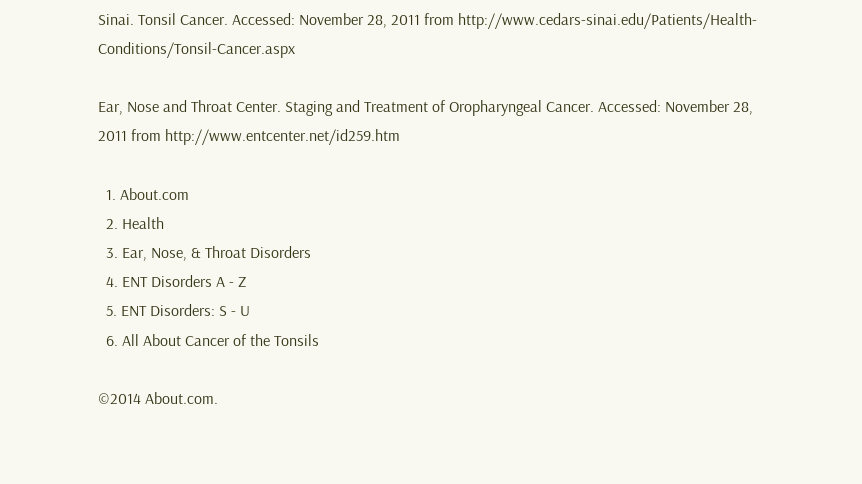Sinai. Tonsil Cancer. Accessed: November 28, 2011 from http://www.cedars-sinai.edu/Patients/Health-Conditions/Tonsil-Cancer.aspx

Ear, Nose and Throat Center. Staging and Treatment of Oropharyngeal Cancer. Accessed: November 28, 2011 from http://www.entcenter.net/id259.htm

  1. About.com
  2. Health
  3. Ear, Nose, & Throat Disorders
  4. ENT Disorders A - Z
  5. ENT Disorders: S - U
  6. All About Cancer of the Tonsils

©2014 About.com.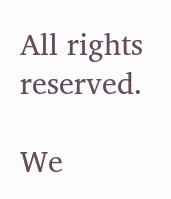All rights reserved.

We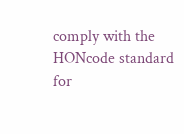comply with the HONcode standard
for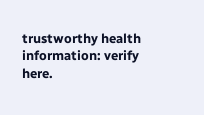trustworthy health
information: verify here.